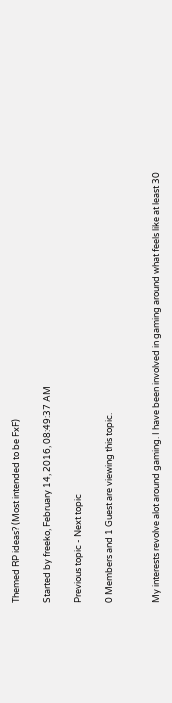Themed RP ideas? (Most intended to be FxF)

Started by freeko, February 14, 2016, 08:49:37 AM

Previous topic - Next topic

0 Members and 1 Guest are viewing this topic.


My interests revolve alot around gaming. I have been involved in gaming around what feels like at least 30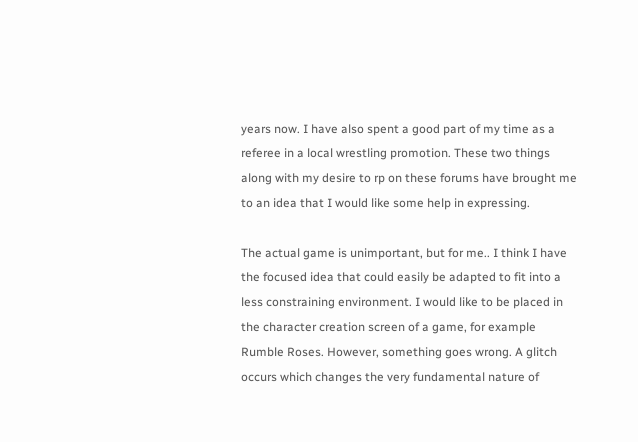years now. I have also spent a good part of my time as a referee in a local wrestling promotion. These two things along with my desire to rp on these forums have brought me to an idea that I would like some help in expressing.

The actual game is unimportant, but for me.. I think I have the focused idea that could easily be adapted to fit into a less constraining environment. I would like to be placed in the character creation screen of a game, for example Rumble Roses. However, something goes wrong. A glitch occurs which changes the very fundamental nature of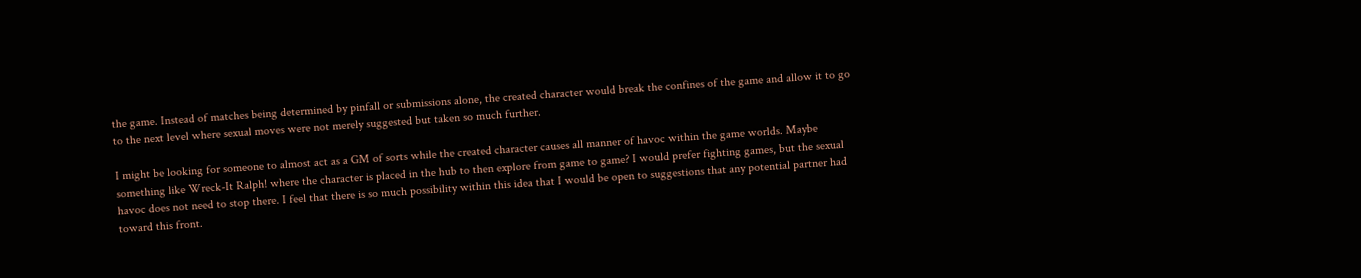the game. Instead of matches being determined by pinfall or submissions alone, the created character would break the confines of the game and allow it to go to the next level where sexual moves were not merely suggested but taken so much further.

I might be looking for someone to almost act as a GM of sorts while the created character causes all manner of havoc within the game worlds. Maybe something like Wreck-It Ralph! where the character is placed in the hub to then explore from game to game? I would prefer fighting games, but the sexual havoc does not need to stop there. I feel that there is so much possibility within this idea that I would be open to suggestions that any potential partner had toward this front.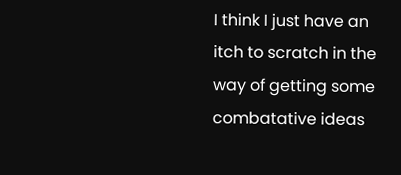I think I just have an itch to scratch in the way of getting some combatative ideas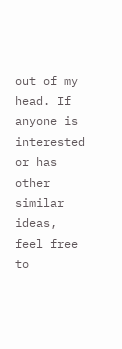out of my head. If anyone is interested or has other similar ideas, feel free to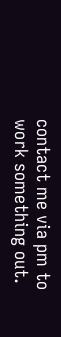contact me via pm to work something out.